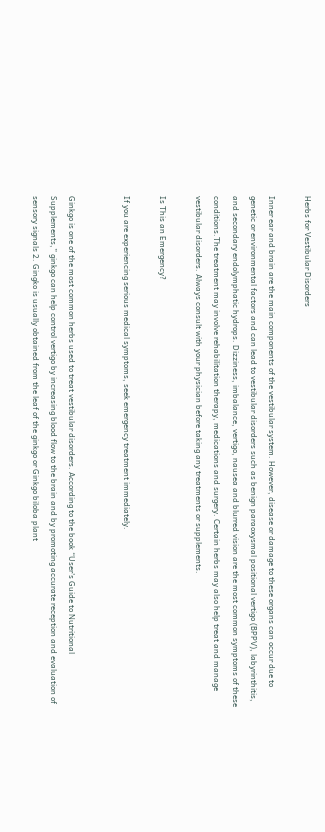Herbs for Vestibular Disorders

Inner ear and brain are the main components of the vestibular system. However, disease or damage to these organs can occur due to genetic or environmental factors and can lead to vestibular disorders such as benign paraoxysmal positional vertigo (BPPV), labyrinthitis, and secondary endolymphatic hydrops. Dizziness, imbalance, vertigo, nausea and blurred vision are the most common symptoms of these conditions.The treatment may involve rehabilitation therapy, medications and surgery. Certain herbs may also help treat and manage vestibular disorders. Always consult with your physician before taking any treatments or supplements.

Is This an Emergency?

If you are experiencing serious medical symptoms, seek emergency treatment immediately.


Ginkgo is one of the most common herbs used to treat vestibular disorders. According to the book “User's Guide to Nutritional Supplements,” ginkgo can help control vertigo by increasing blood flow to the brain and by promoting accurate reception and evaluation of sensory signals 2. Gingko is usually obtained from the leaf of the ginkgo or Ginkgo biloba plant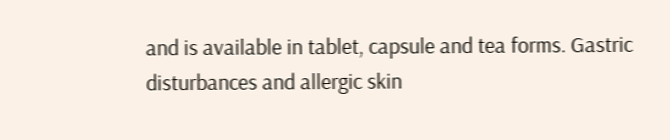and is available in tablet, capsule and tea forms. Gastric disturbances and allergic skin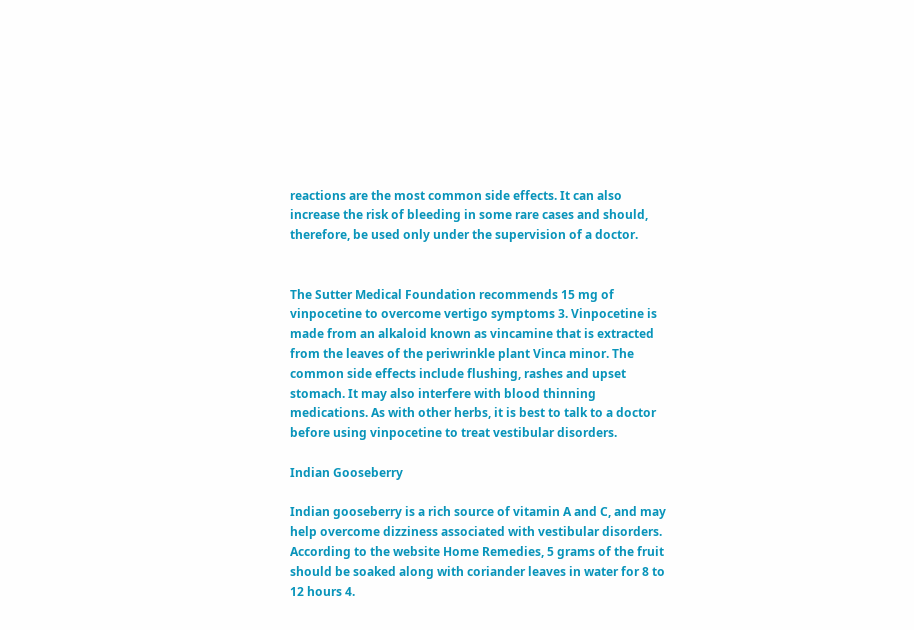reactions are the most common side effects. It can also increase the risk of bleeding in some rare cases and should, therefore, be used only under the supervision of a doctor.


The Sutter Medical Foundation recommends 15 mg of vinpocetine to overcome vertigo symptoms 3. Vinpocetine is made from an alkaloid known as vincamine that is extracted from the leaves of the periwrinkle plant Vinca minor. The common side effects include flushing, rashes and upset stomach. It may also interfere with blood thinning medications. As with other herbs, it is best to talk to a doctor before using vinpocetine to treat vestibular disorders.

Indian Gooseberry

Indian gooseberry is a rich source of vitamin A and C, and may help overcome dizziness associated with vestibular disorders. According to the website Home Remedies, 5 grams of the fruit should be soaked along with coriander leaves in water for 8 to 12 hours 4.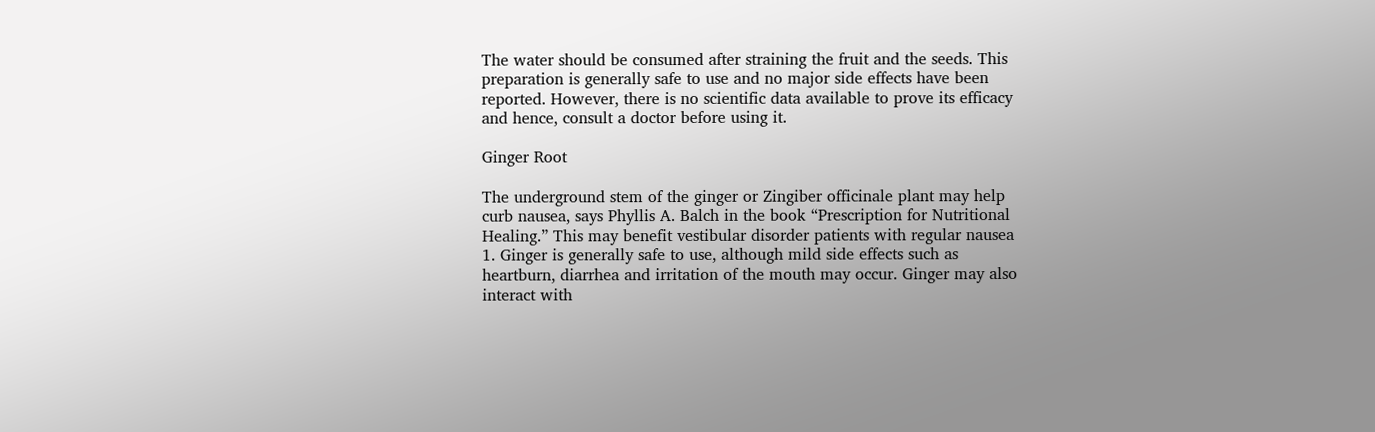The water should be consumed after straining the fruit and the seeds. This preparation is generally safe to use and no major side effects have been reported. However, there is no scientific data available to prove its efficacy and hence, consult a doctor before using it.

Ginger Root

The underground stem of the ginger or Zingiber officinale plant may help curb nausea, says Phyllis A. Balch in the book “Prescription for Nutritional Healing.” This may benefit vestibular disorder patients with regular nausea 1. Ginger is generally safe to use, although mild side effects such as heartburn, diarrhea and irritation of the mouth may occur. Ginger may also interact with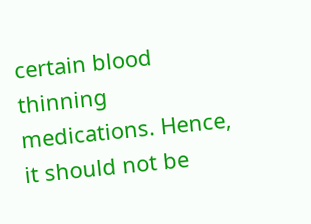certain blood thinning medications. Hence, it should not be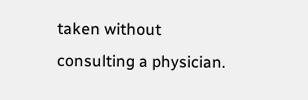taken without consulting a physician.